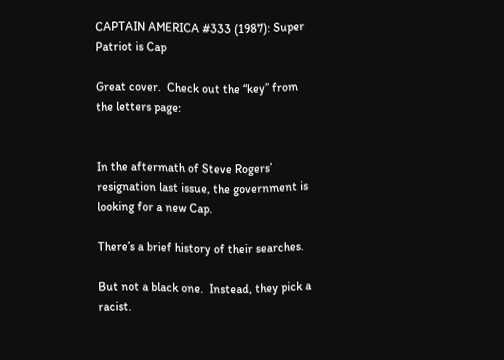CAPTAIN AMERICA #333 (1987): Super Patriot is Cap

Great cover.  Check out the “key” from the letters page:


In the aftermath of Steve Rogers’ resignation last issue, the government is looking for a new Cap.

There’s a brief history of their searches.

But not a black one.  Instead, they pick a racist.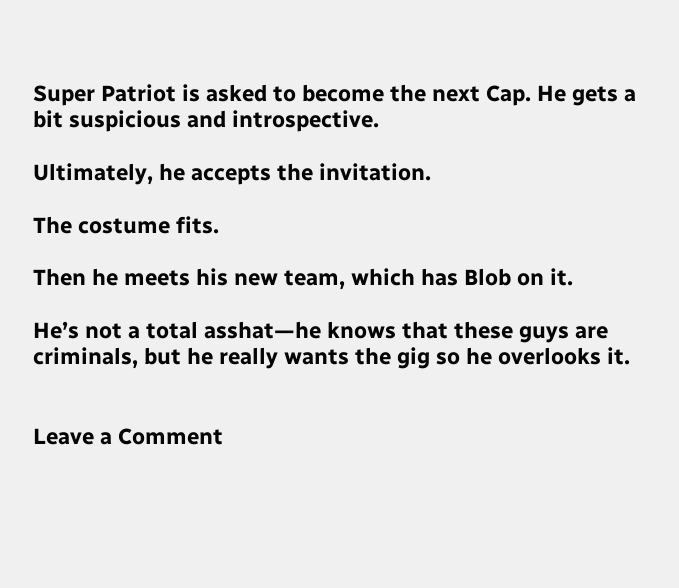Super Patriot is asked to become the next Cap. He gets a bit suspicious and introspective.

Ultimately, he accepts the invitation.

The costume fits.

Then he meets his new team, which has Blob on it.

He’s not a total asshat—he knows that these guys are criminals, but he really wants the gig so he overlooks it.


Leave a Comment